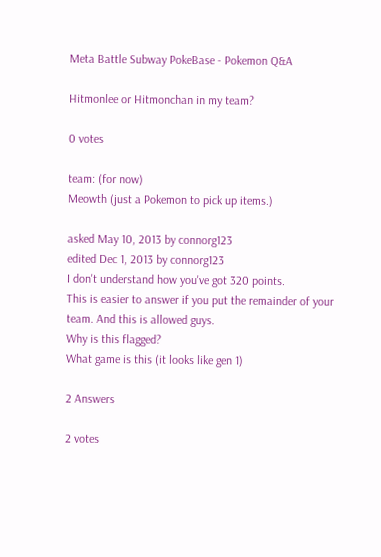Meta Battle Subway PokeBase - Pokemon Q&A

Hitmonlee or Hitmonchan in my team?

0 votes

team: (for now)
Meowth (just a Pokemon to pick up items.)

asked May 10, 2013 by connorg123
edited Dec 1, 2013 by connorg123
I don't understand how you've got 320 points.
This is easier to answer if you put the remainder of your team. And this is allowed guys.
Why is this flagged?
What game is this (it looks like gen 1)

2 Answers

2 votes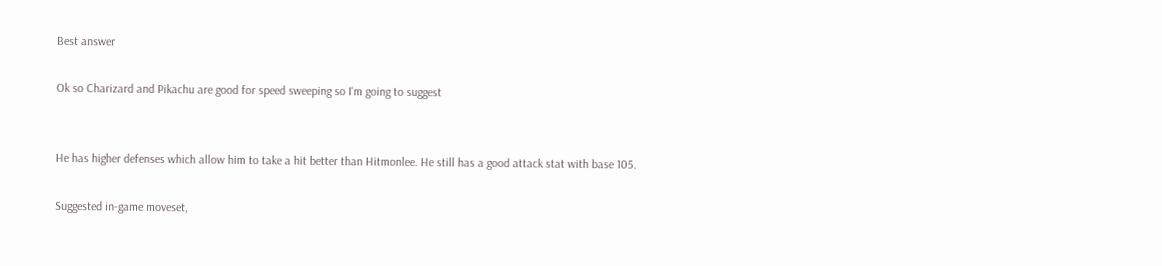Best answer

Ok so Charizard and Pikachu are good for speed sweeping so I'm going to suggest


He has higher defenses which allow him to take a hit better than Hitmonlee. He still has a good attack stat with base 105.

Suggested in-game moveset,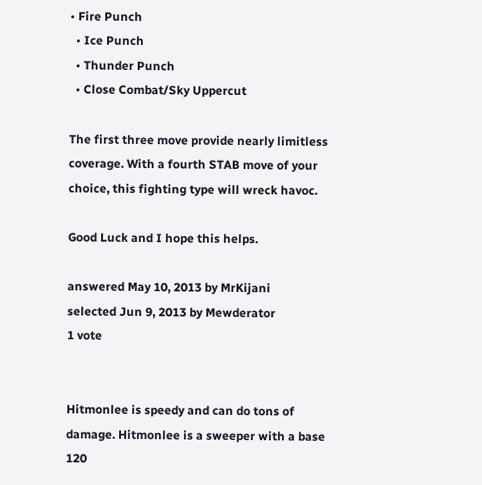• Fire Punch
  • Ice Punch
  • Thunder Punch
  • Close Combat/Sky Uppercut

The first three move provide nearly limitless coverage. With a fourth STAB move of your choice, this fighting type will wreck havoc.

Good Luck and I hope this helps.

answered May 10, 2013 by MrKijani
selected Jun 9, 2013 by Mewderator
1 vote


Hitmonlee is speedy and can do tons of damage. Hitmonlee is a sweeper with a base 120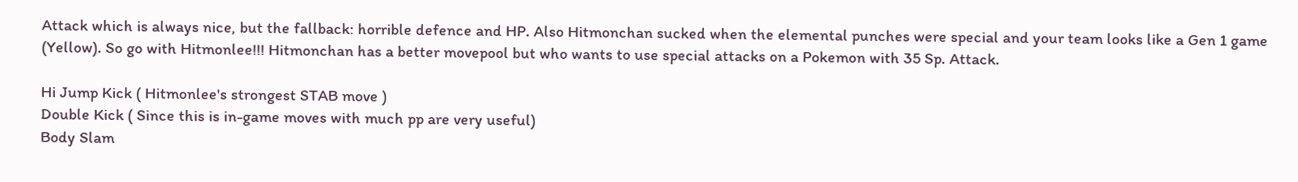Attack which is always nice, but the fallback: horrible defence and HP. Also Hitmonchan sucked when the elemental punches were special and your team looks like a Gen 1 game (Yellow). So go with Hitmonlee!!! Hitmonchan has a better movepool but who wants to use special attacks on a Pokemon with 35 Sp. Attack.

Hi Jump Kick ( Hitmonlee's strongest STAB move )
Double Kick ( Since this is in-game moves with much pp are very useful)
Body Slam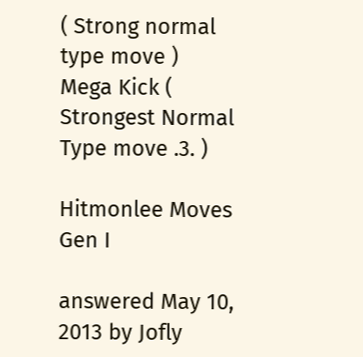( Strong normal type move )
Mega Kick ( Strongest Normal Type move .3. )

Hitmonlee Moves Gen I

answered May 10, 2013 by Jofly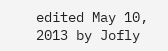edited May 10, 2013 by Jofly